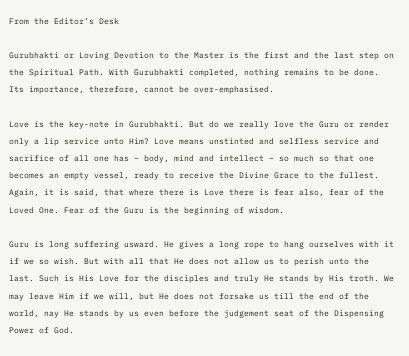From the Editor’s Desk

Gurubhakti or Loving Devotion to the Master is the first and the last step on the Spiritual Path. With Gurubhakti completed, nothing remains to be done. Its importance, therefore, cannot be over-emphasised.

Love is the key-note in Gurubhakti. But do we really love the Guru or render only a lip service unto Him? Love means unstinted and selfless service and sacrifice of all one has – body, mind and intellect – so much so that one becomes an empty vessel, ready to receive the Divine Grace to the fullest. Again, it is said, that where there is Love there is fear also, fear of the Loved One. Fear of the Guru is the beginning of wisdom.

Guru is long suffering usward. He gives a long rope to hang ourselves with it if we so wish. But with all that He does not allow us to perish unto the last. Such is His Love for the disciples and truly He stands by His troth. We may leave Him if we will, but He does not forsake us till the end of the world, nay He stands by us even before the judgement seat of the Dispensing Power of God.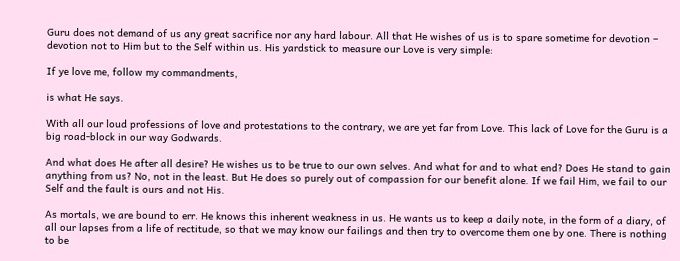Guru does not demand of us any great sacrifice nor any hard labour. All that He wishes of us is to spare sometime for devotion – devotion not to Him but to the Self within us. His yardstick to measure our Love is very simple:

If ye love me, follow my commandments,

is what He says.

With all our loud professions of love and protestations to the contrary, we are yet far from Love. This lack of Love for the Guru is a big road-block in our way Godwards.

And what does He after all desire? He wishes us to be true to our own selves. And what for and to what end? Does He stand to gain anything from us? No, not in the least. But He does so purely out of compassion for our benefit alone. If we fail Him, we fail to our Self and the fault is ours and not His.

As mortals, we are bound to err. He knows this inherent weakness in us. He wants us to keep a daily note, in the form of a diary, of all our lapses from a life of rectitude, so that we may know our failings and then try to overcome them one by one. There is nothing to be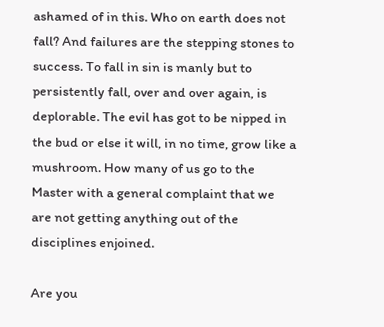ashamed of in this. Who on earth does not fall? And failures are the stepping stones to success. To fall in sin is manly but to persistently fall, over and over again, is deplorable. The evil has got to be nipped in the bud or else it will, in no time, grow like a mushroom. How many of us go to the Master with a general complaint that we are not getting anything out of the disciplines enjoined.

Are you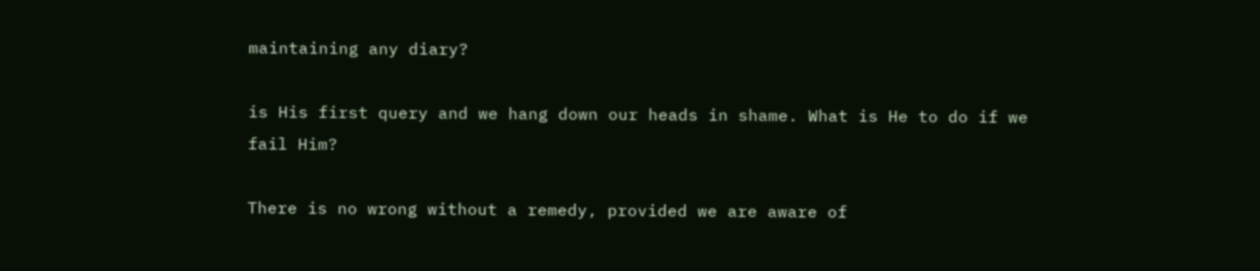maintaining any diary?

is His first query and we hang down our heads in shame. What is He to do if we fail Him?

There is no wrong without a remedy, provided we are aware of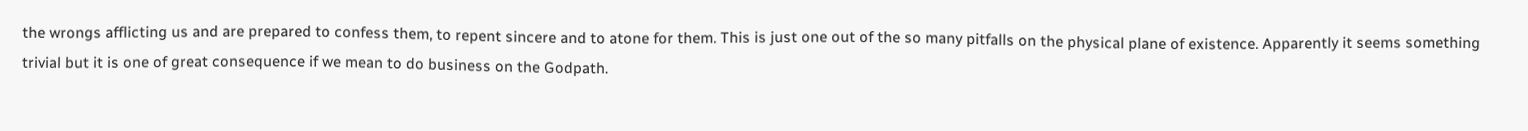the wrongs afflicting us and are prepared to confess them, to repent sincere and to atone for them. This is just one out of the so many pitfalls on the physical plane of existence. Apparently it seems something trivial but it is one of great consequence if we mean to do business on the Godpath.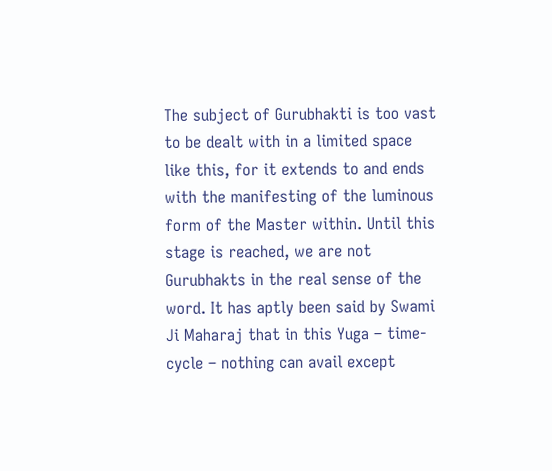The subject of Gurubhakti is too vast to be dealt with in a limited space like this, for it extends to and ends with the manifesting of the luminous form of the Master within. Until this stage is reached, we are not Gurubhakts in the real sense of the word. It has aptly been said by Swami Ji Maharaj that in this Yuga – time-cycle – nothing can avail except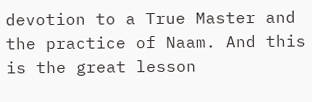devotion to a True Master and the practice of Naam. And this is the great lesson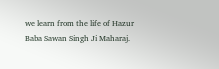we learn from the life of Hazur Baba Sawan Singh Ji Maharaj.